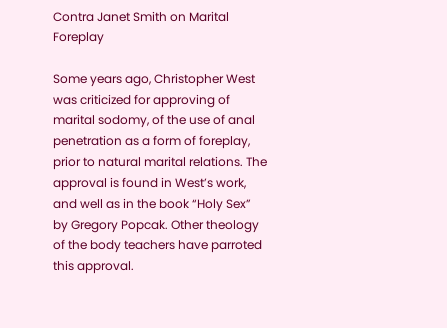Contra Janet Smith on Marital Foreplay

Some years ago, Christopher West was criticized for approving of marital sodomy, of the use of anal penetration as a form of foreplay, prior to natural marital relations. The approval is found in West’s work, and well as in the book “Holy Sex” by Gregory Popcak. Other theology of the body teachers have parroted this approval.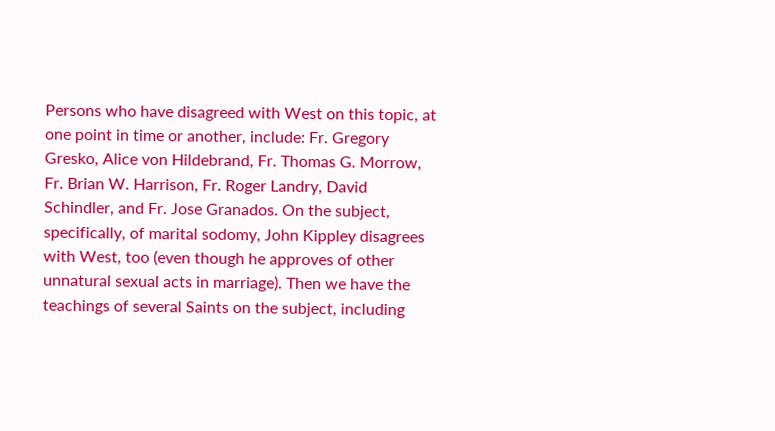Persons who have disagreed with West on this topic, at one point in time or another, include: Fr. Gregory Gresko, Alice von Hildebrand, Fr. Thomas G. Morrow, Fr. Brian W. Harrison, Fr. Roger Landry, David Schindler, and Fr. Jose Granados. On the subject, specifically, of marital sodomy, John Kippley disagrees with West, too (even though he approves of other unnatural sexual acts in marriage). Then we have the teachings of several Saints on the subject, including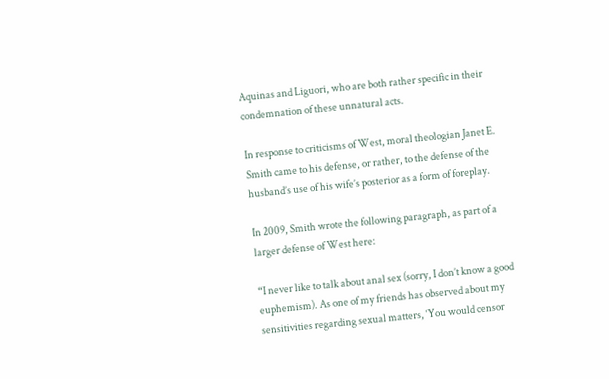Aquinas and Liguori, who are both rather specific in their condemnation of these unnatural acts.

In response to criticisms of West, moral theologian Janet E. Smith came to his defense, or rather, to the defense of the husband’s use of his wife’s posterior as a form of foreplay.

In 2009, Smith wrote the following paragraph, as part of a larger defense of West here:

“I never like to talk about anal sex (sorry, I don’t know a good euphemism). As one of my friends has observed about my sensitivities regarding sexual matters, ‘You would censor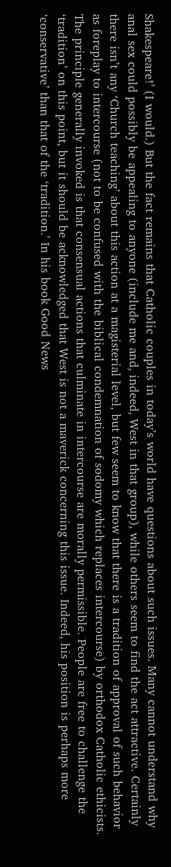Shakespeare!’ (I would.) But the fact remains that Catholic couples in today’s world have questions about such issues. Many cannot understand why anal sex could possibly be appealing to anyone (include me and, indeed, West in that group), while others seem to find the act attractive. Certainly there isn’t any ‘Church teaching’ about this action at a magisterial level, but few seem to know that there is a tradition of approval of such behavior as foreplay to intercourse (not to be confused with the biblical condemnation of sodomy which replaces intercourse) by orthodox Catholic ethicists. The principle generally invoked is that consensual actions that culminate in intercourse are morally permissible. People are free to challenge the ‘tradition’ on this point, but it should be acknowledged that West is not a maverick concerning this issue. Indeed, his position is perhaps more ‘conservative’ than that of the ‘tradition.’ In his book Good News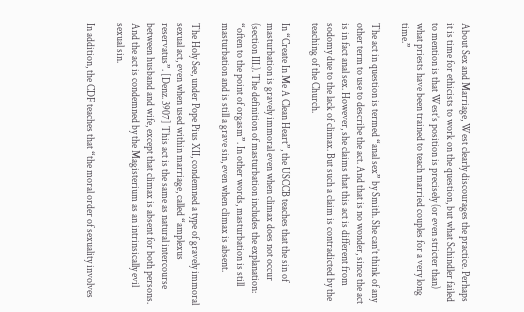About Sex and Marriage, West clearly discourages the practice. Perhaps it is time for ethicists to work on the question, but what Schindler failed to mention is that West’s position is precisely (or even stricter than) what priests have been trained to teach married couples for a very long time.”

The act in question is termed “anal sex” by Smith. She can’t think of any other term to use to describe the act. And that is no wonder, since the act is in fact anal sex. However, she claims that this act is different from sodomy due to the lack of climax. But such a claim is contradicted by the teaching of the Church.

In “Create In Me A Clean Heart”, the USCCB teaches that the sin of masturbation is gravely immoral even when climax does not occur (section III.). The definition of masturbation includes the explanation: “often to the point of orgasm”. In other words, masturbation is still masturbation and is still a grave sin, even when climax is absent.

The Holy See, under Pope Pius XII, condemned a type of gravely immoral sexual act, even when used within marriage, called “amplexus reservatus”. [Denz. 3907] This act is the same as natural intercourse between husband and wife, except that climax is absent for both persons. And the act is condemned by the Magisterium as an intrinsically evil sexual sin.

In addition, the CDF teaches that “the moral order of sexuality involves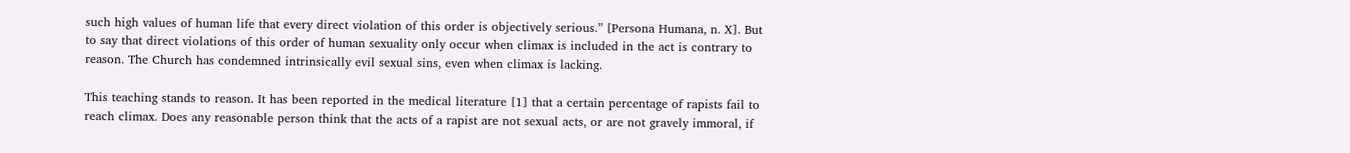such high values of human life that every direct violation of this order is objectively serious.” [Persona Humana, n. X]. But to say that direct violations of this order of human sexuality only occur when climax is included in the act is contrary to reason. The Church has condemned intrinsically evil sexual sins, even when climax is lacking.

This teaching stands to reason. It has been reported in the medical literature [1] that a certain percentage of rapists fail to reach climax. Does any reasonable person think that the acts of a rapist are not sexual acts, or are not gravely immoral, if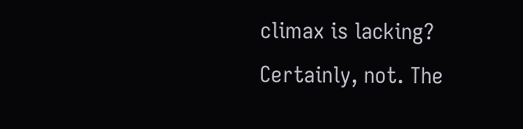climax is lacking? Certainly, not. The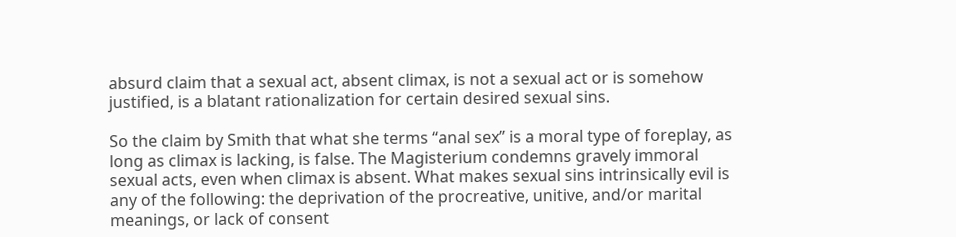absurd claim that a sexual act, absent climax, is not a sexual act or is somehow justified, is a blatant rationalization for certain desired sexual sins.

So the claim by Smith that what she terms “anal sex” is a moral type of foreplay, as long as climax is lacking, is false. The Magisterium condemns gravely immoral sexual acts, even when climax is absent. What makes sexual sins intrinsically evil is any of the following: the deprivation of the procreative, unitive, and/or marital meanings, or lack of consent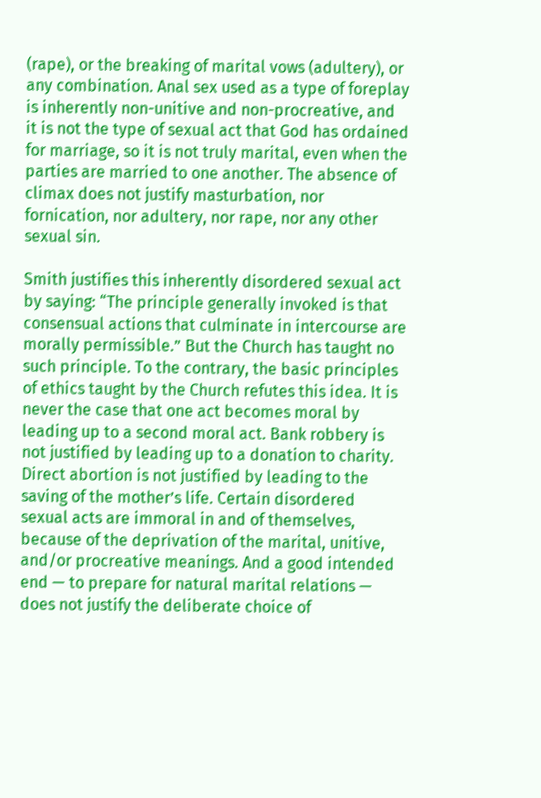(rape), or the breaking of marital vows (adultery), or any combination. Anal sex used as a type of foreplay is inherently non-unitive and non-procreative, and it is not the type of sexual act that God has ordained for marriage, so it is not truly marital, even when the parties are married to one another. The absence of climax does not justify masturbation, nor fornication, nor adultery, nor rape, nor any other sexual sin.

Smith justifies this inherently disordered sexual act by saying: “The principle generally invoked is that consensual actions that culminate in intercourse are morally permissible.” But the Church has taught no such principle. To the contrary, the basic principles of ethics taught by the Church refutes this idea. It is never the case that one act becomes moral by leading up to a second moral act. Bank robbery is not justified by leading up to a donation to charity. Direct abortion is not justified by leading to the saving of the mother’s life. Certain disordered sexual acts are immoral in and of themselves, because of the deprivation of the marital, unitive, and/or procreative meanings. And a good intended end — to prepare for natural marital relations — does not justify the deliberate choice of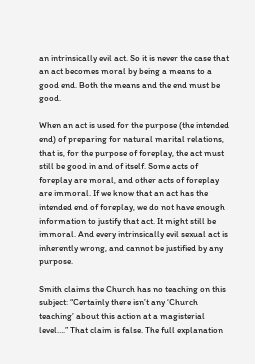an intrinsically evil act. So it is never the case that an act becomes moral by being a means to a good end. Both the means and the end must be good.

When an act is used for the purpose (the intended end) of preparing for natural marital relations, that is, for the purpose of foreplay, the act must still be good in and of itself. Some acts of foreplay are moral, and other acts of foreplay are immoral. If we know that an act has the intended end of foreplay, we do not have enough information to justify that act. It might still be immoral. And every intrinsically evil sexual act is inherently wrong, and cannot be justified by any purpose.

Smith claims the Church has no teaching on this subject: “Certainly there isn’t any ‘Church teaching’ about this action at a magisterial level….” That claim is false. The full explanation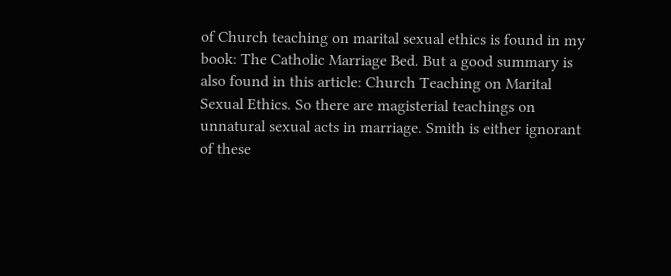of Church teaching on marital sexual ethics is found in my book: The Catholic Marriage Bed. But a good summary is also found in this article: Church Teaching on Marital Sexual Ethics. So there are magisterial teachings on unnatural sexual acts in marriage. Smith is either ignorant of these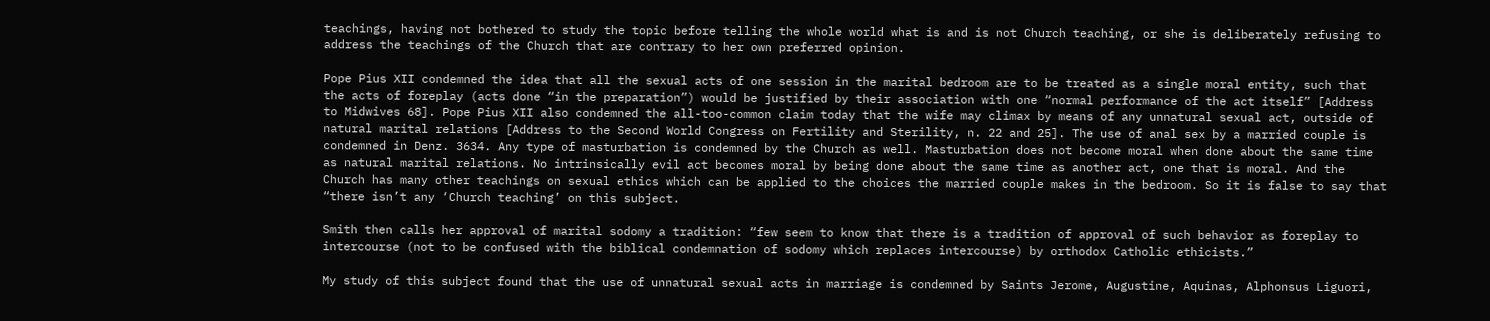teachings, having not bothered to study the topic before telling the whole world what is and is not Church teaching, or she is deliberately refusing to address the teachings of the Church that are contrary to her own preferred opinion.

Pope Pius XII condemned the idea that all the sexual acts of one session in the marital bedroom are to be treated as a single moral entity, such that the acts of foreplay (acts done “in the preparation”) would be justified by their association with one “normal performance of the act itself” [Address to Midwives 68]. Pope Pius XII also condemned the all-too-common claim today that the wife may climax by means of any unnatural sexual act, outside of natural marital relations [Address to the Second World Congress on Fertility and Sterility, n. 22 and 25]. The use of anal sex by a married couple is condemned in Denz. 3634. Any type of masturbation is condemned by the Church as well. Masturbation does not become moral when done about the same time as natural marital relations. No intrinsically evil act becomes moral by being done about the same time as another act, one that is moral. And the Church has many other teachings on sexual ethics which can be applied to the choices the married couple makes in the bedroom. So it is false to say that “there isn’t any ‘Church teaching’ on this subject.

Smith then calls her approval of marital sodomy a tradition: “few seem to know that there is a tradition of approval of such behavior as foreplay to intercourse (not to be confused with the biblical condemnation of sodomy which replaces intercourse) by orthodox Catholic ethicists.”

My study of this subject found that the use of unnatural sexual acts in marriage is condemned by Saints Jerome, Augustine, Aquinas, Alphonsus Liguori,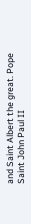and Saint Albert the great. Pope Saint John Paul II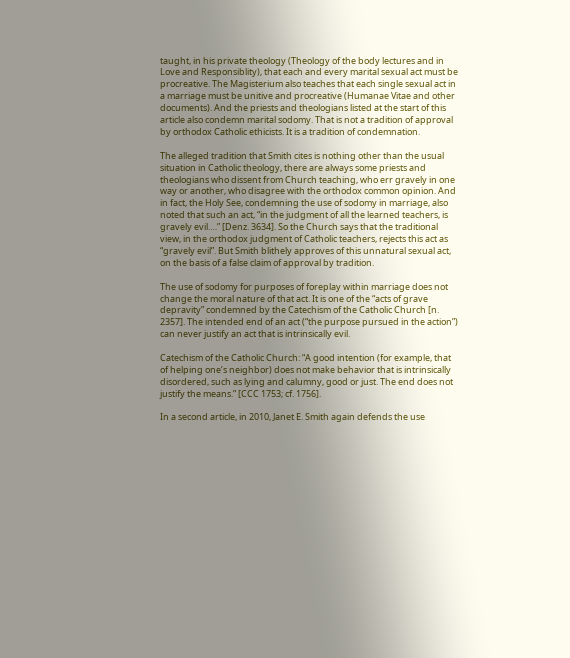taught, in his private theology (Theology of the body lectures and in Love and Responsiblity), that each and every marital sexual act must be procreative. The Magisterium also teaches that each single sexual act in a marriage must be unitive and procreative (Humanae Vitae and other documents). And the priests and theologians listed at the start of this article also condemn marital sodomy. That is not a tradition of approval by orthodox Catholic ethicists. It is a tradition of condemnation.

The alleged tradition that Smith cites is nothing other than the usual situation in Catholic theology, there are always some priests and theologians who dissent from Church teaching, who err gravely in one way or another, who disagree with the orthodox common opinion. And in fact, the Holy See, condemning the use of sodomy in marriage, also noted that such an act, “in the judgment of all the learned teachers, is gravely evil….” [Denz. 3634]. So the Church says that the traditional view, in the orthodox judgment of Catholic teachers, rejects this act as “gravely evil”. But Smith blithely approves of this unnatural sexual act, on the basis of a false claim of approval by tradition.

The use of sodomy for purposes of foreplay within marriage does not change the moral nature of that act. It is one of the “acts of grave depravity” condemned by the Catechism of the Catholic Church [n. 2357]. The intended end of an act (“the purpose pursued in the action”) can never justify an act that is intrinsically evil.

Catechism of the Catholic Church: “A good intention (for example, that of helping one’s neighbor) does not make behavior that is intrinsically disordered, such as lying and calumny, good or just. The end does not justify the means.” [CCC 1753; cf. 1756].

In a second article, in 2010, Janet E. Smith again defends the use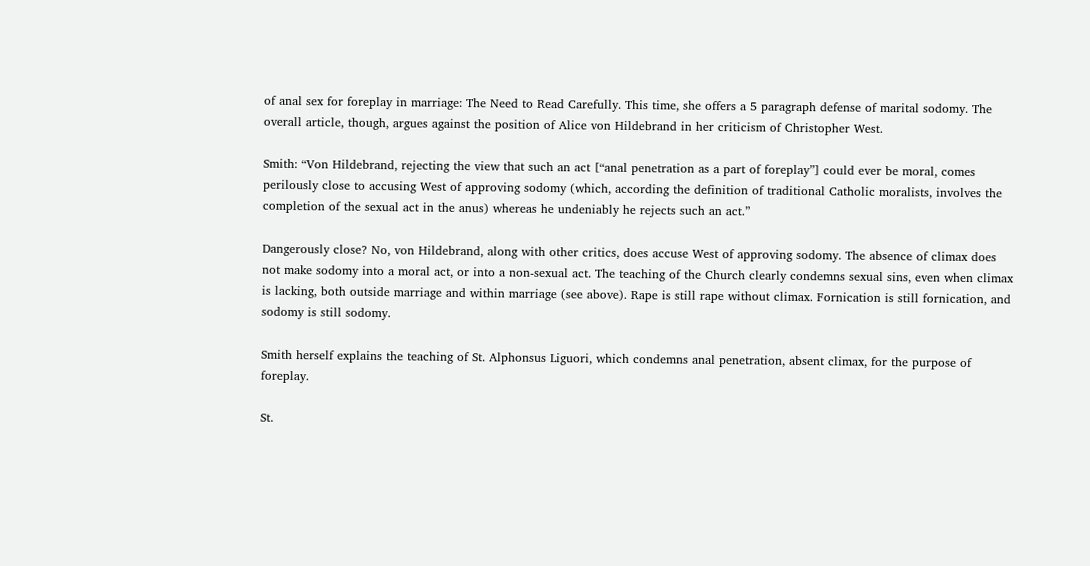of anal sex for foreplay in marriage: The Need to Read Carefully. This time, she offers a 5 paragraph defense of marital sodomy. The overall article, though, argues against the position of Alice von Hildebrand in her criticism of Christopher West.

Smith: “Von Hildebrand, rejecting the view that such an act [“anal penetration as a part of foreplay”] could ever be moral, comes perilously close to accusing West of approving sodomy (which, according the definition of traditional Catholic moralists, involves the completion of the sexual act in the anus) whereas he undeniably he rejects such an act.”

Dangerously close? No, von Hildebrand, along with other critics, does accuse West of approving sodomy. The absence of climax does not make sodomy into a moral act, or into a non-sexual act. The teaching of the Church clearly condemns sexual sins, even when climax is lacking, both outside marriage and within marriage (see above). Rape is still rape without climax. Fornication is still fornication, and sodomy is still sodomy.

Smith herself explains the teaching of St. Alphonsus Liguori, which condemns anal penetration, absent climax, for the purpose of foreplay.

St.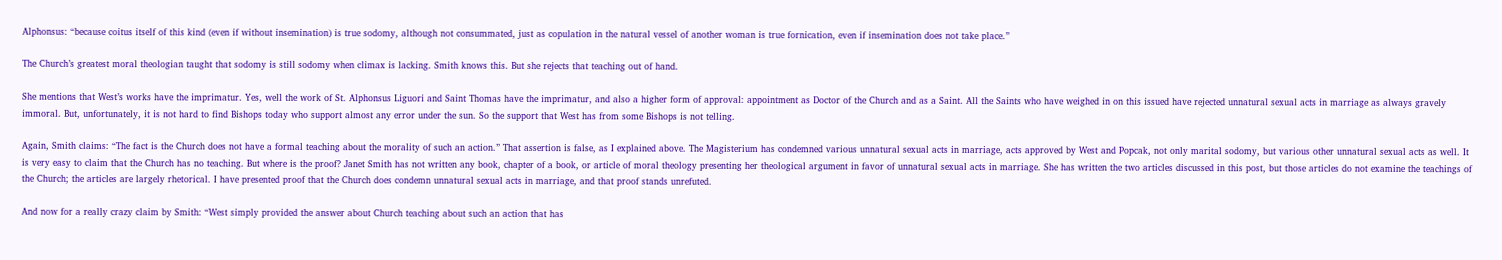Alphonsus: “because coitus itself of this kind (even if without insemination) is true sodomy, although not consummated, just as copulation in the natural vessel of another woman is true fornication, even if insemination does not take place.”

The Church’s greatest moral theologian taught that sodomy is still sodomy when climax is lacking. Smith knows this. But she rejects that teaching out of hand.

She mentions that West’s works have the imprimatur. Yes, well the work of St. Alphonsus Liguori and Saint Thomas have the imprimatur, and also a higher form of approval: appointment as Doctor of the Church and as a Saint. All the Saints who have weighed in on this issued have rejected unnatural sexual acts in marriage as always gravely immoral. But, unfortunately, it is not hard to find Bishops today who support almost any error under the sun. So the support that West has from some Bishops is not telling.

Again, Smith claims: “The fact is the Church does not have a formal teaching about the morality of such an action.” That assertion is false, as I explained above. The Magisterium has condemned various unnatural sexual acts in marriage, acts approved by West and Popcak, not only marital sodomy, but various other unnatural sexual acts as well. It is very easy to claim that the Church has no teaching. But where is the proof? Janet Smith has not written any book, chapter of a book, or article of moral theology presenting her theological argument in favor of unnatural sexual acts in marriage. She has written the two articles discussed in this post, but those articles do not examine the teachings of the Church; the articles are largely rhetorical. I have presented proof that the Church does condemn unnatural sexual acts in marriage, and that proof stands unrefuted.

And now for a really crazy claim by Smith: “West simply provided the answer about Church teaching about such an action that has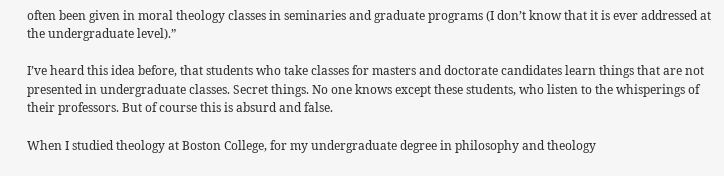often been given in moral theology classes in seminaries and graduate programs (I don’t know that it is ever addressed at the undergraduate level).”

I’ve heard this idea before, that students who take classes for masters and doctorate candidates learn things that are not presented in undergraduate classes. Secret things. No one knows except these students, who listen to the whisperings of their professors. But of course this is absurd and false.

When I studied theology at Boston College, for my undergraduate degree in philosophy and theology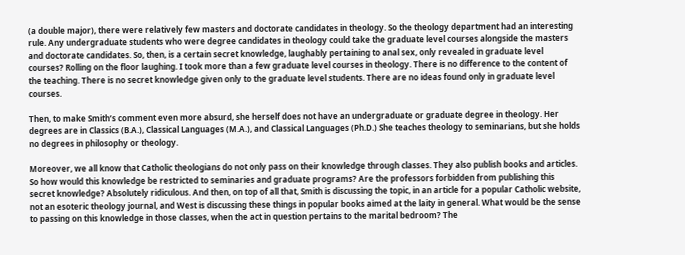(a double major), there were relatively few masters and doctorate candidates in theology. So the theology department had an interesting rule. Any undergraduate students who were degree candidates in theology could take the graduate level courses alongside the masters and doctorate candidates. So, then, is a certain secret knowledge, laughably pertaining to anal sex, only revealed in graduate level courses? Rolling on the floor laughing. I took more than a few graduate level courses in theology. There is no difference to the content of the teaching. There is no secret knowledge given only to the graduate level students. There are no ideas found only in graduate level courses.

Then, to make Smith’s comment even more absurd, she herself does not have an undergraduate or graduate degree in theology. Her degrees are in Classics (B.A.), Classical Languages (M.A.), and Classical Languages (Ph.D.) She teaches theology to seminarians, but she holds no degrees in philosophy or theology.

Moreover, we all know that Catholic theologians do not only pass on their knowledge through classes. They also publish books and articles. So how would this knowledge be restricted to seminaries and graduate programs? Are the professors forbidden from publishing this secret knowledge? Absolutely ridiculous. And then, on top of all that, Smith is discussing the topic, in an article for a popular Catholic website, not an esoteric theology journal, and West is discussing these things in popular books aimed at the laity in general. What would be the sense to passing on this knowledge in those classes, when the act in question pertains to the marital bedroom? The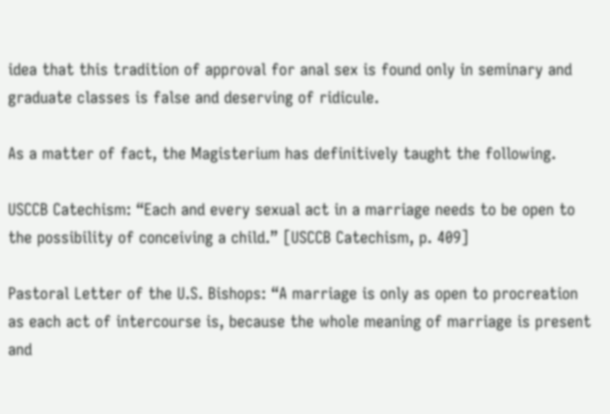idea that this tradition of approval for anal sex is found only in seminary and graduate classes is false and deserving of ridicule.

As a matter of fact, the Magisterium has definitively taught the following.

USCCB Catechism: “Each and every sexual act in a marriage needs to be open to the possibility of conceiving a child.” [USCCB Catechism, p. 409]

Pastoral Letter of the U.S. Bishops: “A marriage is only as open to procreation as each act of intercourse is, because the whole meaning of marriage is present and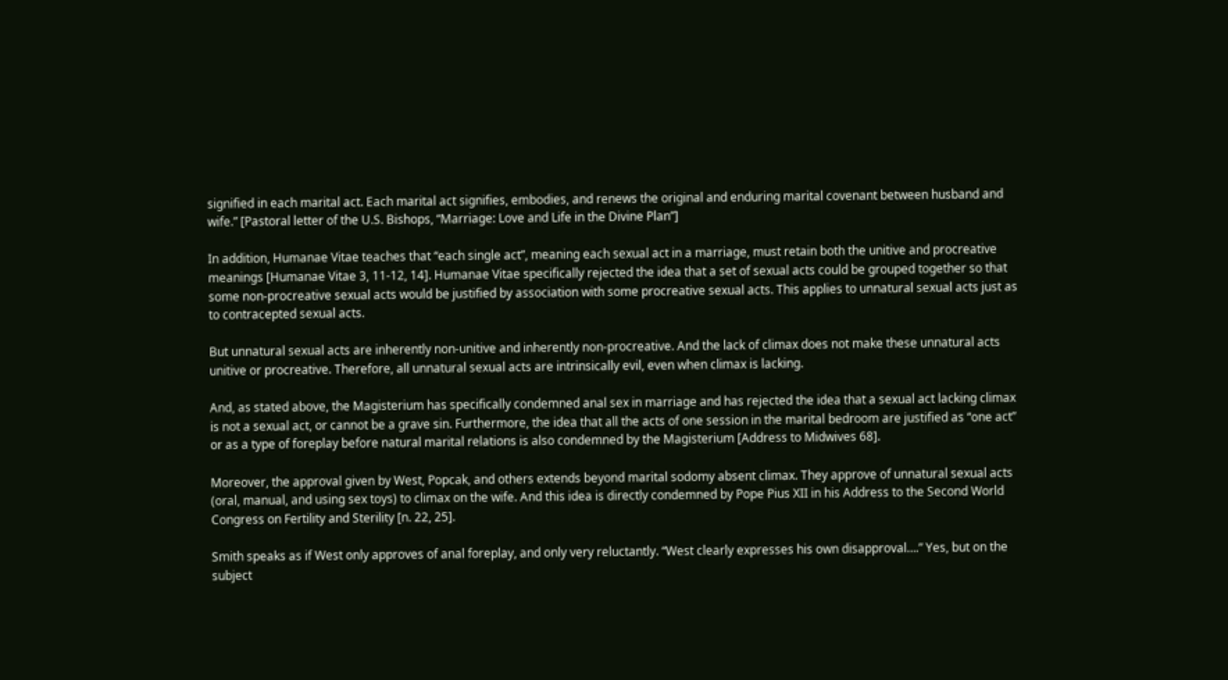signified in each marital act. Each marital act signifies, embodies, and renews the original and enduring marital covenant between husband and wife.” [Pastoral letter of the U.S. Bishops, “Marriage: Love and Life in the Divine Plan”]

In addition, Humanae Vitae teaches that “each single act”, meaning each sexual act in a marriage, must retain both the unitive and procreative meanings [Humanae Vitae 3, 11-12, 14]. Humanae Vitae specifically rejected the idea that a set of sexual acts could be grouped together so that some non-procreative sexual acts would be justified by association with some procreative sexual acts. This applies to unnatural sexual acts just as to contracepted sexual acts.

But unnatural sexual acts are inherently non-unitive and inherently non-procreative. And the lack of climax does not make these unnatural acts unitive or procreative. Therefore, all unnatural sexual acts are intrinsically evil, even when climax is lacking.

And, as stated above, the Magisterium has specifically condemned anal sex in marriage and has rejected the idea that a sexual act lacking climax is not a sexual act, or cannot be a grave sin. Furthermore, the idea that all the acts of one session in the marital bedroom are justified as “one act” or as a type of foreplay before natural marital relations is also condemned by the Magisterium [Address to Midwives 68].

Moreover, the approval given by West, Popcak, and others extends beyond marital sodomy absent climax. They approve of unnatural sexual acts (oral, manual, and using sex toys) to climax on the wife. And this idea is directly condemned by Pope Pius XII in his Address to the Second World Congress on Fertility and Sterility [n. 22, 25].

Smith speaks as if West only approves of anal foreplay, and only very reluctantly. “West clearly expresses his own disapproval….” Yes, but on the subject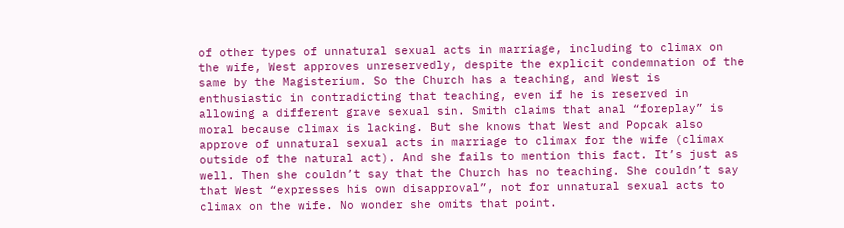of other types of unnatural sexual acts in marriage, including to climax on the wife, West approves unreservedly, despite the explicit condemnation of the same by the Magisterium. So the Church has a teaching, and West is enthusiastic in contradicting that teaching, even if he is reserved in allowing a different grave sexual sin. Smith claims that anal “foreplay” is moral because climax is lacking. But she knows that West and Popcak also approve of unnatural sexual acts in marriage to climax for the wife (climax outside of the natural act). And she fails to mention this fact. It’s just as well. Then she couldn’t say that the Church has no teaching. She couldn’t say that West “expresses his own disapproval”, not for unnatural sexual acts to climax on the wife. No wonder she omits that point.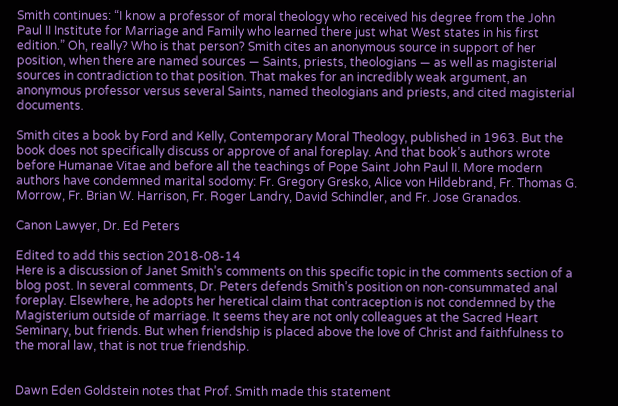Smith continues: “I know a professor of moral theology who received his degree from the John Paul II Institute for Marriage and Family who learned there just what West states in his first edition.” Oh, really? Who is that person? Smith cites an anonymous source in support of her position, when there are named sources — Saints, priests, theologians — as well as magisterial sources in contradiction to that position. That makes for an incredibly weak argument, an anonymous professor versus several Saints, named theologians and priests, and cited magisterial documents.

Smith cites a book by Ford and Kelly, Contemporary Moral Theology, published in 1963. But the book does not specifically discuss or approve of anal foreplay. And that book’s authors wrote before Humanae Vitae and before all the teachings of Pope Saint John Paul II. More modern authors have condemned marital sodomy: Fr. Gregory Gresko, Alice von Hildebrand, Fr. Thomas G. Morrow, Fr. Brian W. Harrison, Fr. Roger Landry, David Schindler, and Fr. Jose Granados.

Canon Lawyer, Dr. Ed Peters

Edited to add this section 2018-08-14
Here is a discussion of Janet Smith’s comments on this specific topic in the comments section of a blog post. In several comments, Dr. Peters defends Smith’s position on non-consummated anal foreplay. Elsewhere, he adopts her heretical claim that contraception is not condemned by the Magisterium outside of marriage. It seems they are not only colleagues at the Sacred Heart Seminary, but friends. But when friendship is placed above the love of Christ and faithfulness to the moral law, that is not true friendship.


Dawn Eden Goldstein notes that Prof. Smith made this statement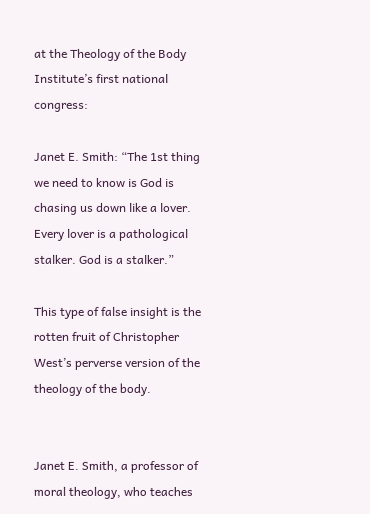at the Theology of the Body Institute’s first national congress:

Janet E. Smith: “The 1st thing we need to know is God is chasing us down like a lover. Every lover is a pathological stalker. God is a stalker.”

This type of false insight is the rotten fruit of Christopher West’s perverse version of the theology of the body.


Janet E. Smith, a professor of moral theology, who teaches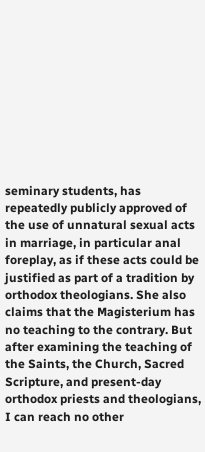seminary students, has repeatedly publicly approved of the use of unnatural sexual acts in marriage, in particular anal foreplay, as if these acts could be justified as part of a tradition by orthodox theologians. She also claims that the Magisterium has no teaching to the contrary. But after examining the teaching of the Saints, the Church, Sacred Scripture, and present-day orthodox priests and theologians, I can reach no other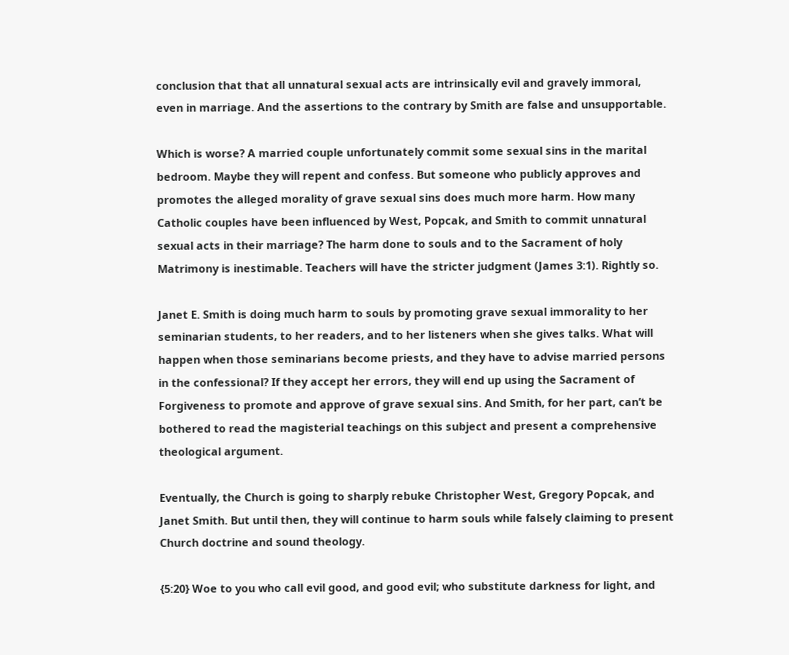conclusion that that all unnatural sexual acts are intrinsically evil and gravely immoral, even in marriage. And the assertions to the contrary by Smith are false and unsupportable.

Which is worse? A married couple unfortunately commit some sexual sins in the marital bedroom. Maybe they will repent and confess. But someone who publicly approves and promotes the alleged morality of grave sexual sins does much more harm. How many Catholic couples have been influenced by West, Popcak, and Smith to commit unnatural sexual acts in their marriage? The harm done to souls and to the Sacrament of holy Matrimony is inestimable. Teachers will have the stricter judgment (James 3:1). Rightly so.

Janet E. Smith is doing much harm to souls by promoting grave sexual immorality to her seminarian students, to her readers, and to her listeners when she gives talks. What will happen when those seminarians become priests, and they have to advise married persons in the confessional? If they accept her errors, they will end up using the Sacrament of Forgiveness to promote and approve of grave sexual sins. And Smith, for her part, can’t be bothered to read the magisterial teachings on this subject and present a comprehensive theological argument.

Eventually, the Church is going to sharply rebuke Christopher West, Gregory Popcak, and Janet Smith. But until then, they will continue to harm souls while falsely claiming to present Church doctrine and sound theology.

{5:20} Woe to you who call evil good, and good evil; who substitute darkness for light, and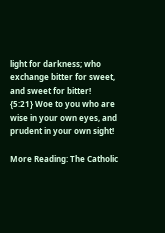light for darkness; who exchange bitter for sweet, and sweet for bitter!
{5:21} Woe to you who are wise in your own eyes, and prudent in your own sight!

More Reading: The Catholic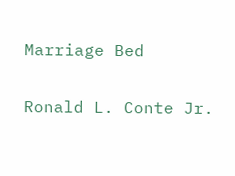Marriage Bed

Ronald L. Conte Jr.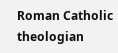Roman Catholic theologian